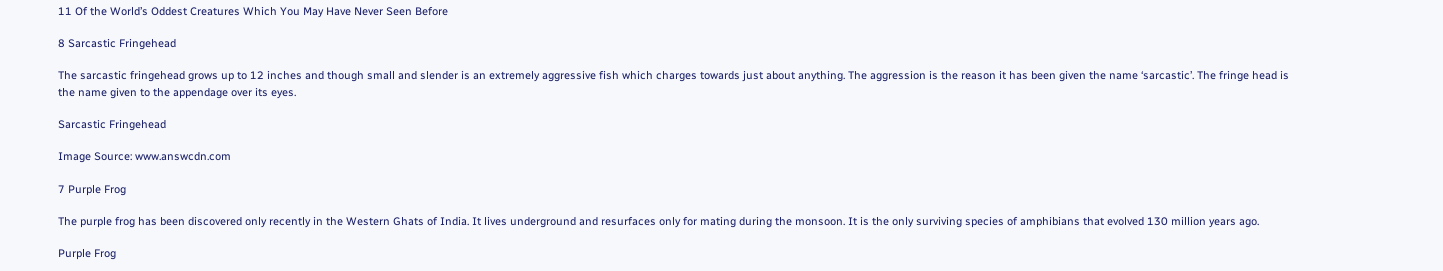11 Of the World’s Oddest Creatures Which You May Have Never Seen Before

8 Sarcastic Fringehead

The sarcastic fringehead grows up to 12 inches and though small and slender is an extremely aggressive fish which charges towards just about anything. The aggression is the reason it has been given the name ‘sarcastic’. The fringe head is the name given to the appendage over its eyes.

Sarcastic Fringehead

Image Source: www.answcdn.com

7 Purple Frog

The purple frog has been discovered only recently in the Western Ghats of India. It lives underground and resurfaces only for mating during the monsoon. It is the only surviving species of amphibians that evolved 130 million years ago.

Purple Frog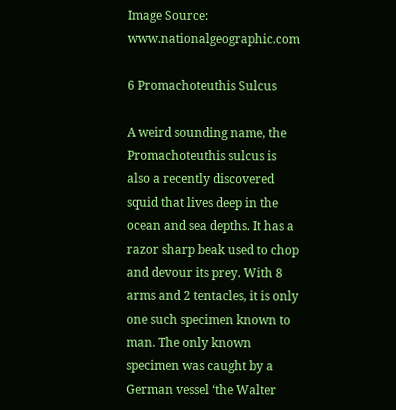Image Source: www.nationalgeographic.com

6 Promachoteuthis Sulcus

A weird sounding name, the Promachoteuthis sulcus is also a recently discovered squid that lives deep in the ocean and sea depths. It has a razor sharp beak used to chop and devour its prey. With 8 arms and 2 tentacles, it is only one such specimen known to man. The only known specimen was caught by a German vessel ‘the Walter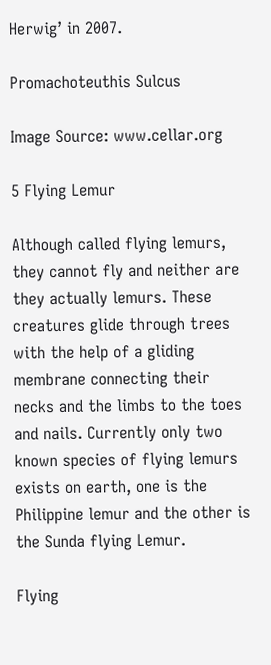Herwig’ in 2007.

Promachoteuthis Sulcus

Image Source: www.cellar.org

5 Flying Lemur

Although called flying lemurs, they cannot fly and neither are they actually lemurs. These creatures glide through trees with the help of a gliding membrane connecting their necks and the limbs to the toes and nails. Currently only two known species of flying lemurs exists on earth, one is the Philippine lemur and the other is the Sunda flying Lemur.

Flying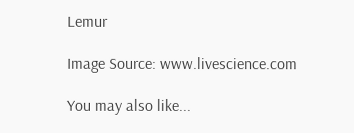Lemur

Image Source: www.livescience.com

You may also like...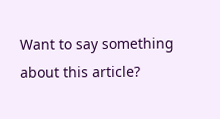Want to say something about this article?